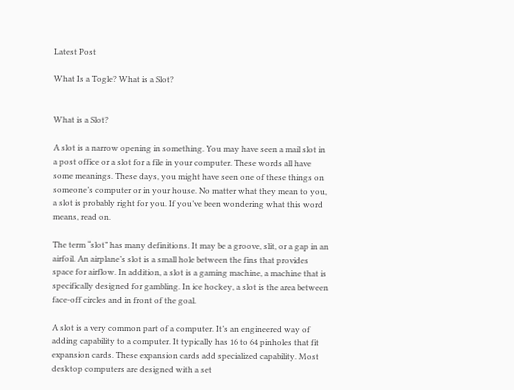Latest Post

What Is a Togle? What is a Slot?


What is a Slot?

A slot is a narrow opening in something. You may have seen a mail slot in a post office or a slot for a file in your computer. These words all have some meanings. These days, you might have seen one of these things on someone’s computer or in your house. No matter what they mean to you, a slot is probably right for you. If you’ve been wondering what this word means, read on.

The term “slot” has many definitions. It may be a groove, slit, or a gap in an airfoil. An airplane’s slot is a small hole between the fins that provides space for airflow. In addition, a slot is a gaming machine, a machine that is specifically designed for gambling. In ice hockey, a slot is the area between face-off circles and in front of the goal.

A slot is a very common part of a computer. It’s an engineered way of adding capability to a computer. It typically has 16 to 64 pinholes that fit expansion cards. These expansion cards add specialized capability. Most desktop computers are designed with a set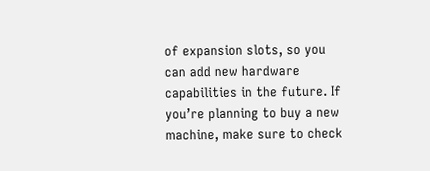of expansion slots, so you can add new hardware capabilities in the future. If you’re planning to buy a new machine, make sure to check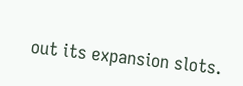out its expansion slots.